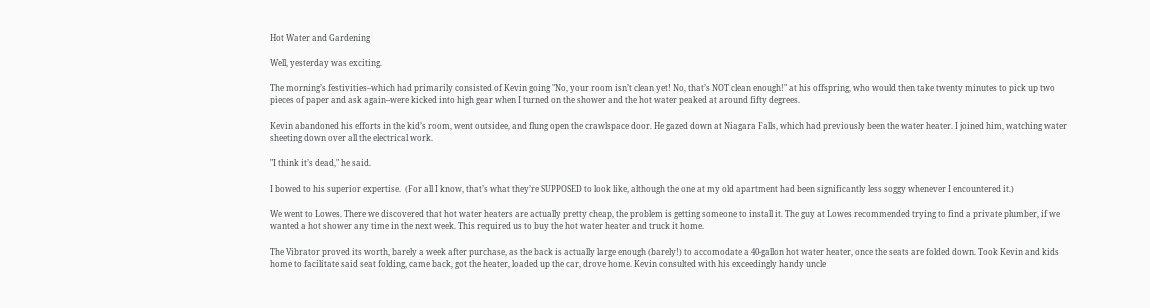Hot Water and Gardening

Well, yesterday was exciting.

The morning’s festivities–which had primarily consisted of Kevin going "No, your room isn’t clean yet! No, that’s NOT clean enough!" at his offspring, who would then take twenty minutes to pick up two pieces of paper and ask again–were kicked into high gear when I turned on the shower and the hot water peaked at around fifty degrees.

Kevin abandoned his efforts in the kid’s room, went outsidee, and flung open the crawlspace door. He gazed down at Niagara Falls, which had previously been the water heater. I joined him, watching water sheeting down over all the electrical work.

"I think it’s dead," he said.

I bowed to his superior expertise.  (For all I know, that’s what they’re SUPPOSED to look like, although the one at my old apartment had been significantly less soggy whenever I encountered it.)

We went to Lowes. There we discovered that hot water heaters are actually pretty cheap, the problem is getting someone to install it. The guy at Lowes recommended trying to find a private plumber, if we wanted a hot shower any time in the next week. This required us to buy the hot water heater and truck it home.

The Vibrator proved its worth, barely a week after purchase, as the back is actually large enough (barely!) to accomodate a 40-gallon hot water heater, once the seats are folded down. Took Kevin and kids home to facilitate said seat folding, came back, got the heater, loaded up the car, drove home. Kevin consulted with his exceedingly handy uncle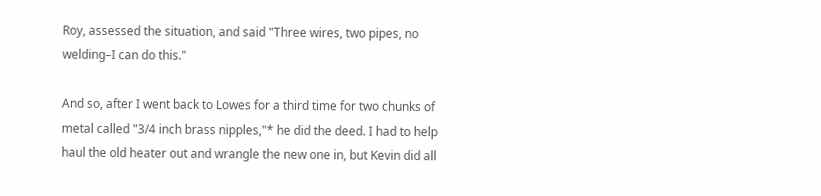Roy, assessed the situation, and said "Three wires, two pipes, no welding–I can do this."

And so, after I went back to Lowes for a third time for two chunks of metal called "3/4 inch brass nipples,"* he did the deed. I had to help haul the old heater out and wrangle the new one in, but Kevin did all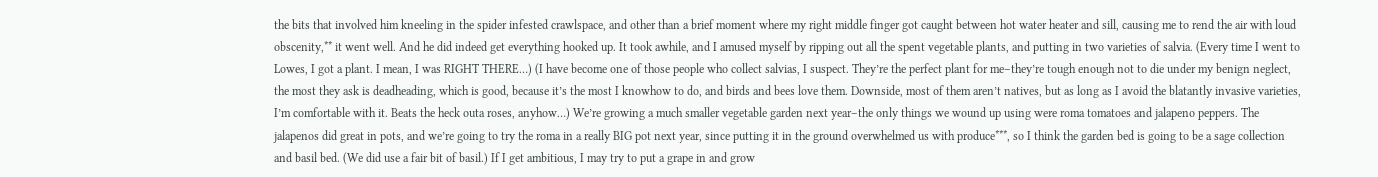the bits that involved him kneeling in the spider infested crawlspace, and other than a brief moment where my right middle finger got caught between hot water heater and sill, causing me to rend the air with loud obscenity,** it went well. And he did indeed get everything hooked up. It took awhile, and I amused myself by ripping out all the spent vegetable plants, and putting in two varieties of salvia. (Every time I went to Lowes, I got a plant. I mean, I was RIGHT THERE…) (I have become one of those people who collect salvias, I suspect. They’re the perfect plant for me–they’re tough enough not to die under my benign neglect, the most they ask is deadheading, which is good, because it’s the most I knowhow to do, and birds and bees love them. Downside, most of them aren’t natives, but as long as I avoid the blatantly invasive varieties, I’m comfortable with it. Beats the heck outa roses, anyhow…) We’re growing a much smaller vegetable garden next year–the only things we wound up using were roma tomatoes and jalapeno peppers. The jalapenos did great in pots, and we’re going to try the roma in a really BIG pot next year, since putting it in the ground overwhelmed us with produce***, so I think the garden bed is going to be a sage collection and basil bed. (We did use a fair bit of basil.) If I get ambitious, I may try to put a grape in and grow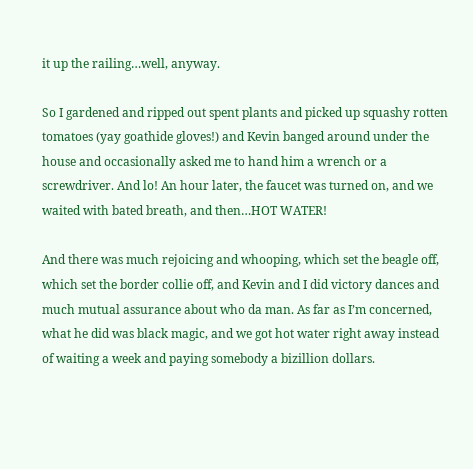it up the railing…well, anyway.

So I gardened and ripped out spent plants and picked up squashy rotten tomatoes (yay goathide gloves!) and Kevin banged around under the house and occasionally asked me to hand him a wrench or a screwdriver. And lo! An hour later, the faucet was turned on, and we waited with bated breath, and then…HOT WATER!

And there was much rejoicing and whooping, which set the beagle off, which set the border collie off, and Kevin and I did victory dances and much mutual assurance about who da man. As far as I’m concerned, what he did was black magic, and we got hot water right away instead of waiting a week and paying somebody a bizillion dollars.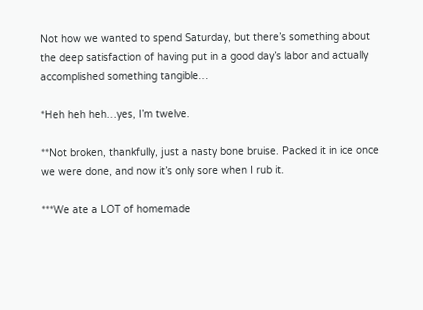Not how we wanted to spend Saturday, but there’s something about the deep satisfaction of having put in a good day’s labor and actually accomplished something tangible…

*Heh heh heh…yes, I’m twelve.

**Not broken, thankfully, just a nasty bone bruise. Packed it in ice once we were done, and now it’s only sore when I rub it.

***We ate a LOT of homemade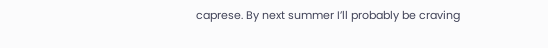caprese. By next summer I’ll probably be craving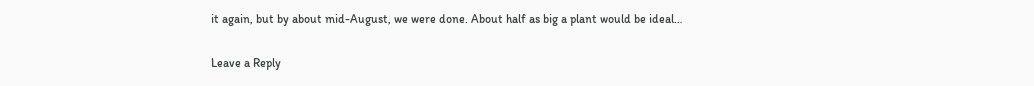it again, but by about mid-August, we were done. About half as big a plant would be ideal…

Leave a Reply